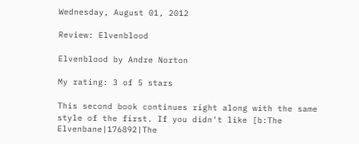Wednesday, August 01, 2012

Review: Elvenblood

Elvenblood by Andre Norton

My rating: 3 of 5 stars

This second book continues right along with the same style of the first. If you didn't like [b:The Elvenbane|176892|The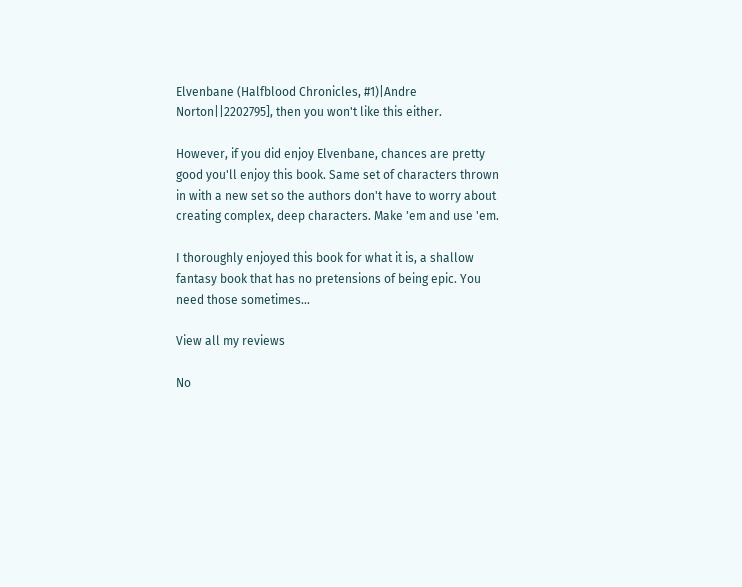Elvenbane (Halfblood Chronicles, #1)|Andre Norton||2202795], then you won't like this either.

However, if you did enjoy Elvenbane, chances are pretty good you'll enjoy this book. Same set of characters thrown in with a new set so the authors don't have to worry about creating complex, deep characters. Make 'em and use 'em.

I thoroughly enjoyed this book for what it is, a shallow fantasy book that has no pretensions of being epic. You need those sometimes...

View all my reviews

No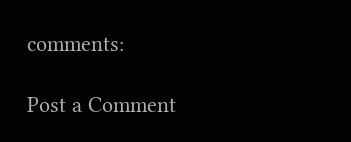comments:

Post a Comment